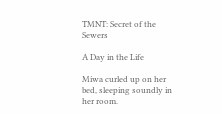TMNT: Secret of the Sewers

A Day in the Life

Miwa curled up on her bed, sleeping soundly in her room.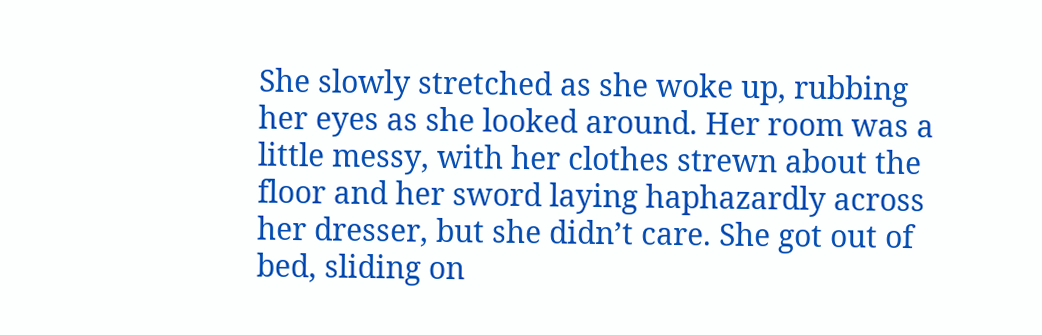She slowly stretched as she woke up, rubbing her eyes as she looked around. Her room was a little messy, with her clothes strewn about the floor and her sword laying haphazardly across her dresser, but she didn’t care. She got out of bed, sliding on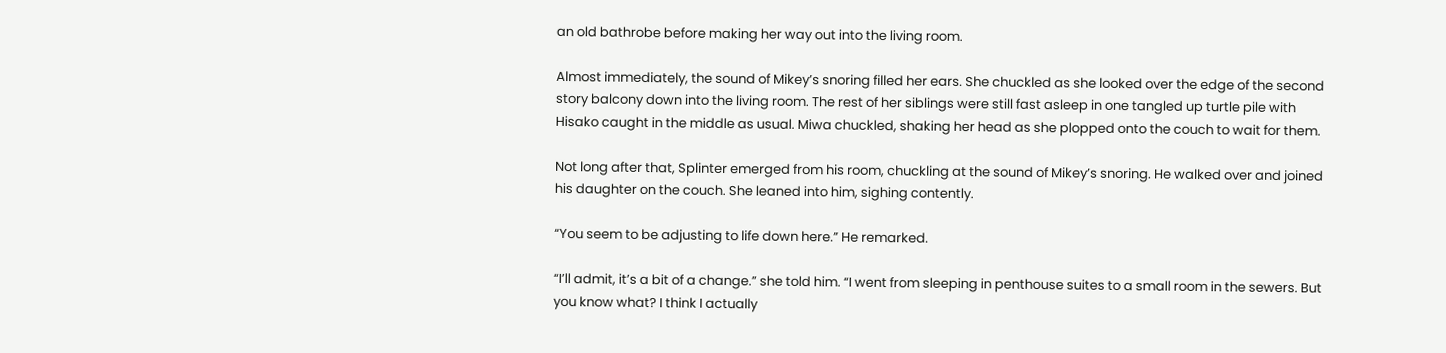an old bathrobe before making her way out into the living room.

Almost immediately, the sound of Mikey’s snoring filled her ears. She chuckled as she looked over the edge of the second story balcony down into the living room. The rest of her siblings were still fast asleep in one tangled up turtle pile with Hisako caught in the middle as usual. Miwa chuckled, shaking her head as she plopped onto the couch to wait for them.

Not long after that, Splinter emerged from his room, chuckling at the sound of Mikey’s snoring. He walked over and joined his daughter on the couch. She leaned into him, sighing contently.

“You seem to be adjusting to life down here.” He remarked.

“I’ll admit, it’s a bit of a change.” she told him. “I went from sleeping in penthouse suites to a small room in the sewers. But you know what? I think I actually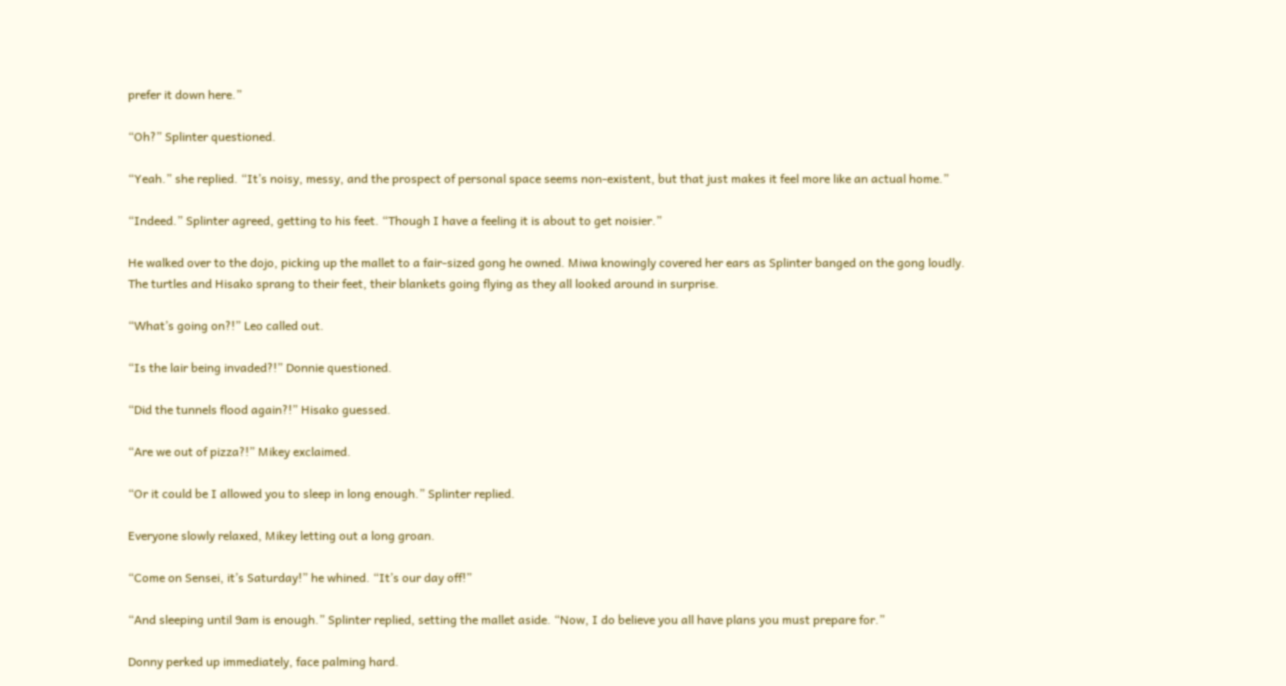prefer it down here.”

“Oh?” Splinter questioned.

“Yeah.” she replied. “It’s noisy, messy, and the prospect of personal space seems non-existent, but that just makes it feel more like an actual home.”

“Indeed.” Splinter agreed, getting to his feet. “Though I have a feeling it is about to get noisier.”

He walked over to the dojo, picking up the mallet to a fair-sized gong he owned. Miwa knowingly covered her ears as Splinter banged on the gong loudly. The turtles and Hisako sprang to their feet, their blankets going flying as they all looked around in surprise.

“What’s going on?!” Leo called out.

“Is the lair being invaded?!” Donnie questioned.

“Did the tunnels flood again?!” Hisako guessed.

“Are we out of pizza?!” Mikey exclaimed.

“Or it could be I allowed you to sleep in long enough.” Splinter replied.

Everyone slowly relaxed, Mikey letting out a long groan.

“Come on Sensei, it’s Saturday!” he whined. “It’s our day off!”

“And sleeping until 9am is enough.” Splinter replied, setting the mallet aside. “Now, I do believe you all have plans you must prepare for.”

Donny perked up immediately, face palming hard.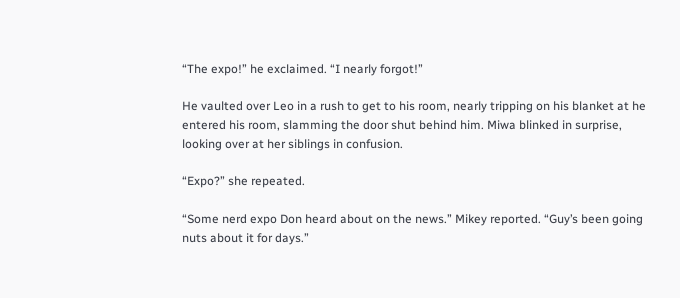“The expo!” he exclaimed. “I nearly forgot!”

He vaulted over Leo in a rush to get to his room, nearly tripping on his blanket at he entered his room, slamming the door shut behind him. Miwa blinked in surprise, looking over at her siblings in confusion.

“Expo?” she repeated.

“Some nerd expo Don heard about on the news.” Mikey reported. “Guy’s been going nuts about it for days.”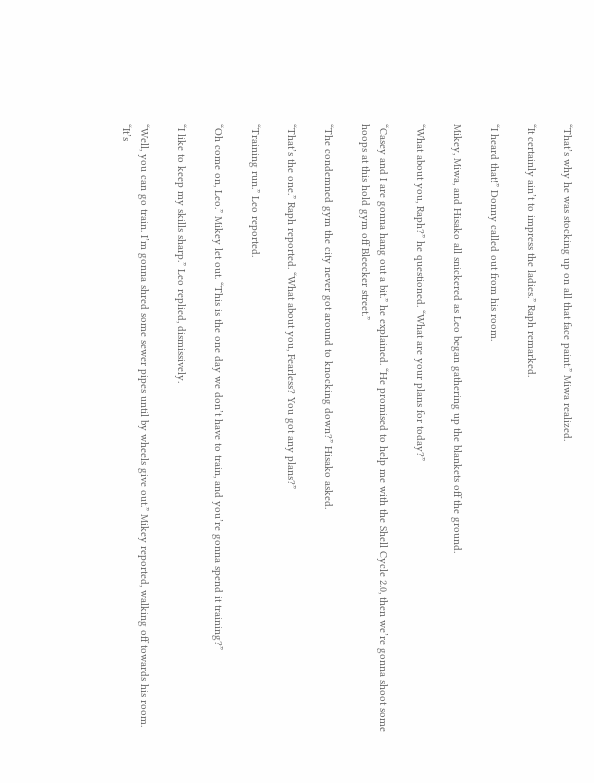“That’s why he was stocking up on all that face paint.” Miwa realized.

“It certainly ain’t to impress the ladies.” Raph remarked.

“I heard that!” Donny called out from his room.

Mikey, Miwa, and Hisako all snickered as Leo began gathering up the blankets off the ground.

“What about you, Raph?” he questioned. “What are your plans for today?”

“Casey and I are gonna hang out a bit.” he explained. “He promised to help me with the Shell Cycle 2.0, then we’re gonna shoot some hoops at this hold gym off Bleecker street.”

“The condemned gym the city never got around to knocking down?” Hisako asked.

“That’s the one.” Raph reported. “What about you, Fearless? You got any plans?”

“Training run.” Leo reported.

“Oh come on, Leo.” Mikey let out. “This is the one day we don’t have to train, and you’re gonna spend it training?”

“I like to keep my skills sharp.” Leo replied, dismissively.

“Well, you can go train. I’m gonna shred some sewer pipes until by wheels give out.” Mikey reported, walking off towards his room. “It’s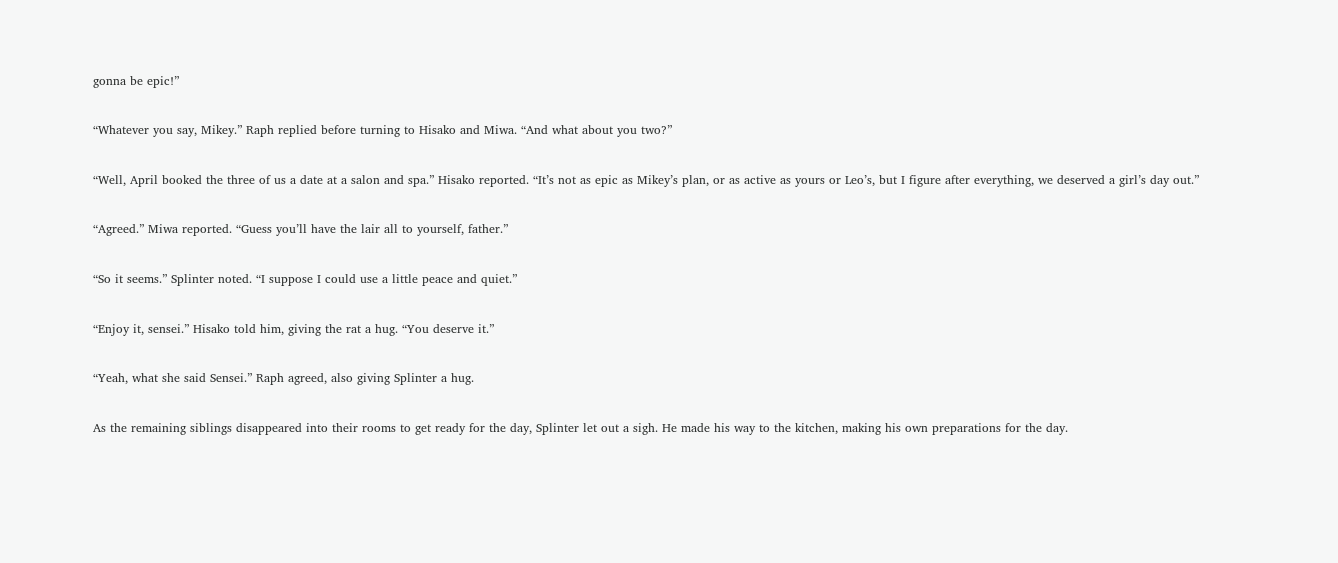gonna be epic!”

“Whatever you say, Mikey.” Raph replied before turning to Hisako and Miwa. “And what about you two?”

“Well, April booked the three of us a date at a salon and spa.” Hisako reported. “It’s not as epic as Mikey’s plan, or as active as yours or Leo’s, but I figure after everything, we deserved a girl’s day out.”

“Agreed.” Miwa reported. “Guess you’ll have the lair all to yourself, father.”

“So it seems.” Splinter noted. “I suppose I could use a little peace and quiet.”

“Enjoy it, sensei.” Hisako told him, giving the rat a hug. “You deserve it.”

“Yeah, what she said Sensei.” Raph agreed, also giving Splinter a hug.

As the remaining siblings disappeared into their rooms to get ready for the day, Splinter let out a sigh. He made his way to the kitchen, making his own preparations for the day.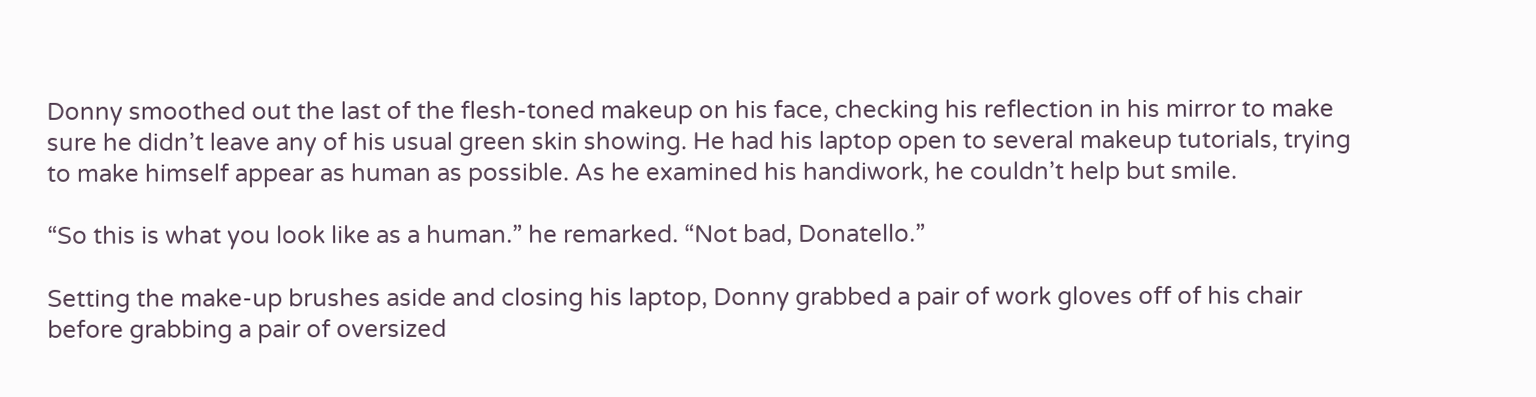Donny smoothed out the last of the flesh-toned makeup on his face, checking his reflection in his mirror to make sure he didn’t leave any of his usual green skin showing. He had his laptop open to several makeup tutorials, trying to make himself appear as human as possible. As he examined his handiwork, he couldn’t help but smile.

“So this is what you look like as a human.” he remarked. “Not bad, Donatello.”

Setting the make-up brushes aside and closing his laptop, Donny grabbed a pair of work gloves off of his chair before grabbing a pair of oversized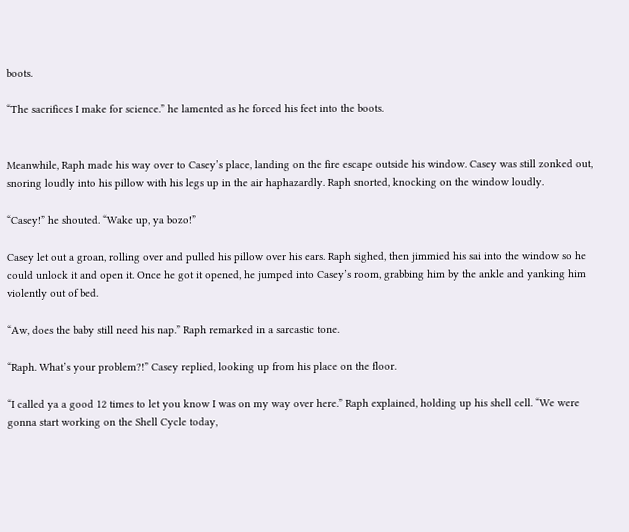boots.

“The sacrifices I make for science.” he lamented as he forced his feet into the boots.


Meanwhile, Raph made his way over to Casey’s place, landing on the fire escape outside his window. Casey was still zonked out, snoring loudly into his pillow with his legs up in the air haphazardly. Raph snorted, knocking on the window loudly.

“Casey!” he shouted. “Wake up, ya bozo!”

Casey let out a groan, rolling over and pulled his pillow over his ears. Raph sighed, then jimmied his sai into the window so he could unlock it and open it. Once he got it opened, he jumped into Casey’s room, grabbing him by the ankle and yanking him violently out of bed.

“Aw, does the baby still need his nap.” Raph remarked in a sarcastic tone.

“Raph. What’s your problem?!” Casey replied, looking up from his place on the floor.

“I called ya a good 12 times to let you know I was on my way over here.” Raph explained, holding up his shell cell. “We were gonna start working on the Shell Cycle today,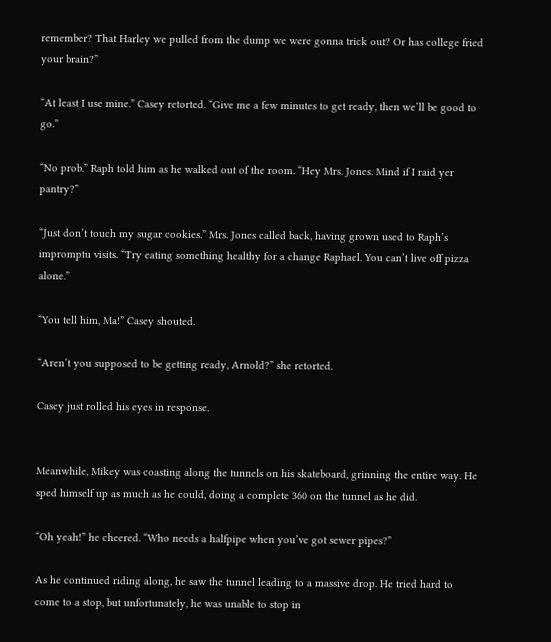remember? That Harley we pulled from the dump we were gonna trick out? Or has college fried your brain?”

“At least I use mine.” Casey retorted. “Give me a few minutes to get ready, then we’ll be good to go.”

“No prob.” Raph told him as he walked out of the room. “Hey Mrs. Jones. Mind if I raid yer pantry?”

“Just don’t touch my sugar cookies.” Mrs. Jones called back, having grown used to Raph’s impromptu visits. “Try eating something healthy for a change Raphael. You can’t live off pizza alone.”

“You tell him, Ma!” Casey shouted.

“Aren’t you supposed to be getting ready, Arnold?” she retorted.

Casey just rolled his eyes in response.


Meanwhile, Mikey was coasting along the tunnels on his skateboard, grinning the entire way. He sped himself up as much as he could, doing a complete 360 on the tunnel as he did.

“Oh yeah!” he cheered. “Who needs a halfpipe when you’ve got sewer pipes?”

As he continued riding along, he saw the tunnel leading to a massive drop. He tried hard to come to a stop, but unfortunately, he was unable to stop in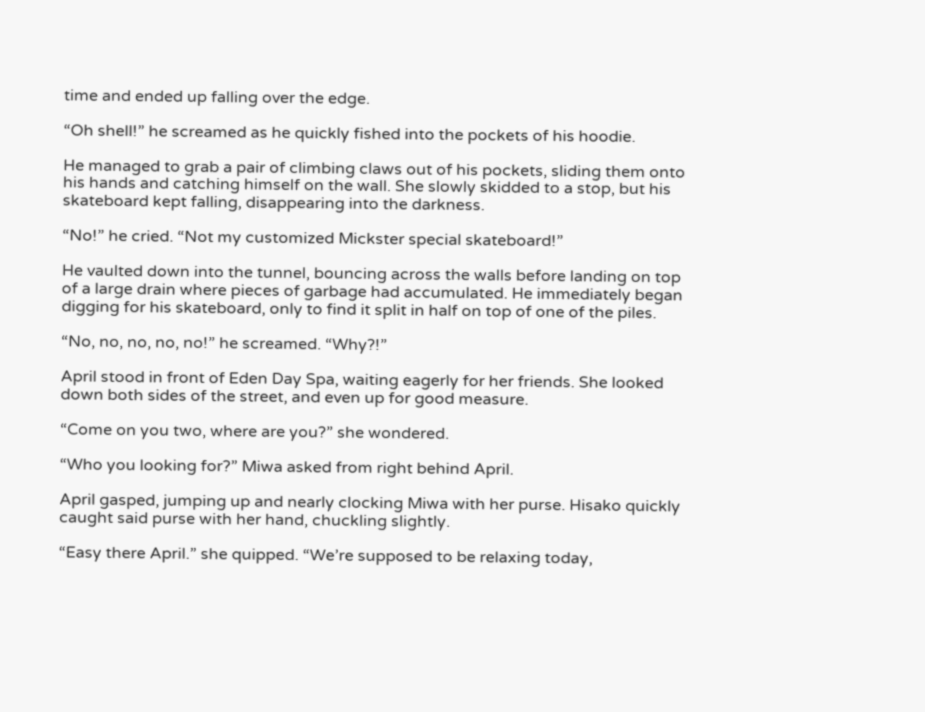time and ended up falling over the edge.

“Oh shell!” he screamed as he quickly fished into the pockets of his hoodie.

He managed to grab a pair of climbing claws out of his pockets, sliding them onto his hands and catching himself on the wall. She slowly skidded to a stop, but his skateboard kept falling, disappearing into the darkness.

“No!” he cried. “Not my customized Mickster special skateboard!”

He vaulted down into the tunnel, bouncing across the walls before landing on top of a large drain where pieces of garbage had accumulated. He immediately began digging for his skateboard, only to find it split in half on top of one of the piles.

“No, no, no, no, no!” he screamed. “Why?!”

April stood in front of Eden Day Spa, waiting eagerly for her friends. She looked down both sides of the street, and even up for good measure.

“Come on you two, where are you?” she wondered.

“Who you looking for?” Miwa asked from right behind April.

April gasped, jumping up and nearly clocking Miwa with her purse. Hisako quickly caught said purse with her hand, chuckling slightly.

“Easy there April.” she quipped. “We’re supposed to be relaxing today,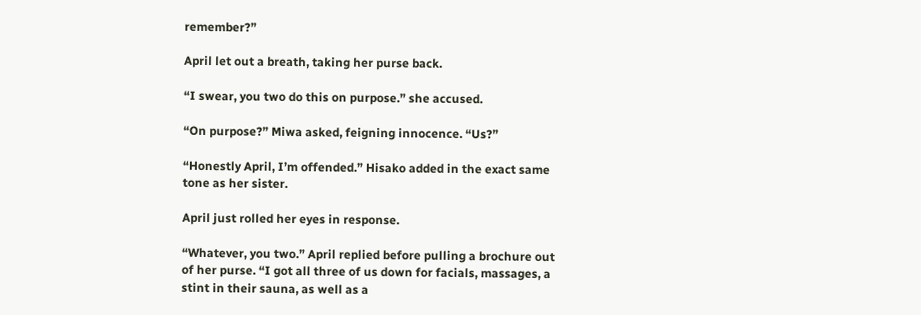remember?”

April let out a breath, taking her purse back.

“I swear, you two do this on purpose.” she accused.

“On purpose?” Miwa asked, feigning innocence. “Us?”

“Honestly April, I’m offended.” Hisako added in the exact same tone as her sister.

April just rolled her eyes in response.

“Whatever, you two.” April replied before pulling a brochure out of her purse. “I got all three of us down for facials, massages, a stint in their sauna, as well as a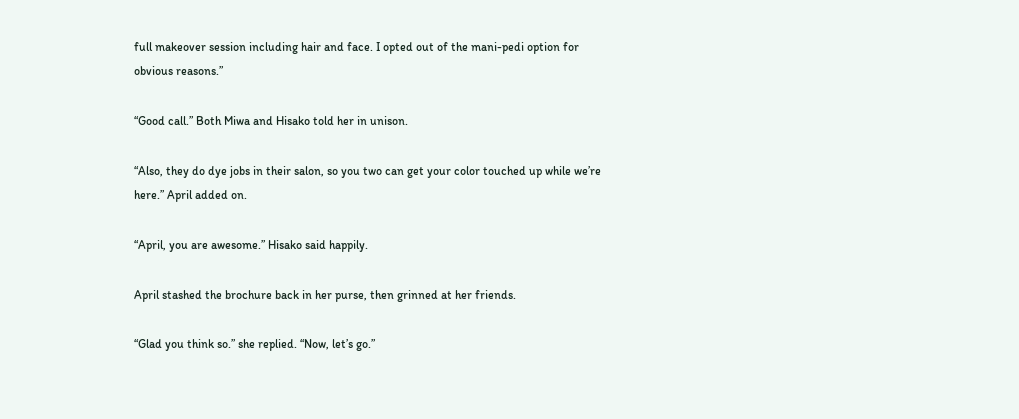full makeover session including hair and face. I opted out of the mani-pedi option for obvious reasons.”

“Good call.” Both Miwa and Hisako told her in unison.

“Also, they do dye jobs in their salon, so you two can get your color touched up while we’re here.” April added on.

“April, you are awesome.” Hisako said happily.

April stashed the brochure back in her purse, then grinned at her friends.

“Glad you think so.” she replied. “Now, let’s go.”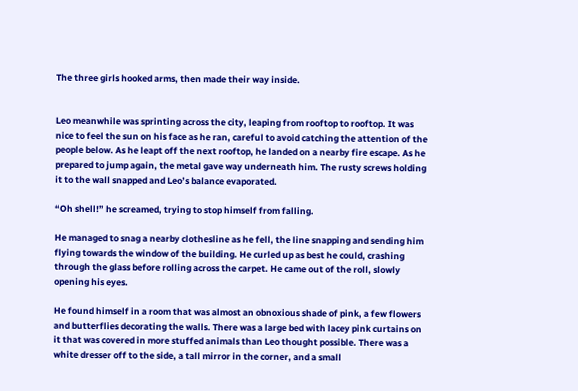The three girls hooked arms, then made their way inside.


Leo meanwhile was sprinting across the city, leaping from rooftop to rooftop. It was nice to feel the sun on his face as he ran, careful to avoid catching the attention of the people below. As he leapt off the next rooftop, he landed on a nearby fire escape. As he prepared to jump again, the metal gave way underneath him. The rusty screws holding it to the wall snapped and Leo’s balance evaporated.

“Oh shell!” he screamed, trying to stop himself from falling.

He managed to snag a nearby clothesline as he fell, the line snapping and sending him flying towards the window of the building. He curled up as best he could, crashing through the glass before rolling across the carpet. He came out of the roll, slowly opening his eyes.

He found himself in a room that was almost an obnoxious shade of pink, a few flowers and butterflies decorating the walls. There was a large bed with lacey pink curtains on it that was covered in more stuffed animals than Leo thought possible. There was a white dresser off to the side, a tall mirror in the corner, and a small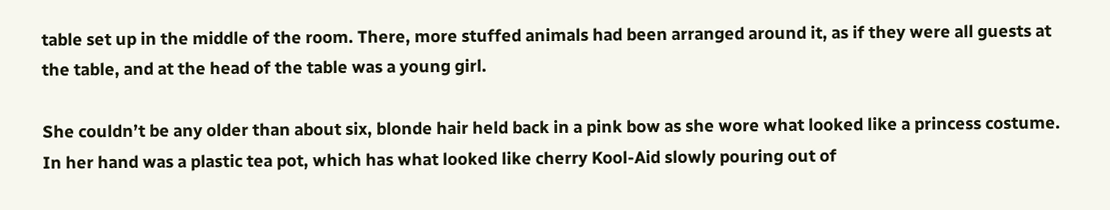table set up in the middle of the room. There, more stuffed animals had been arranged around it, as if they were all guests at the table, and at the head of the table was a young girl.

She couldn’t be any older than about six, blonde hair held back in a pink bow as she wore what looked like a princess costume. In her hand was a plastic tea pot, which has what looked like cherry Kool-Aid slowly pouring out of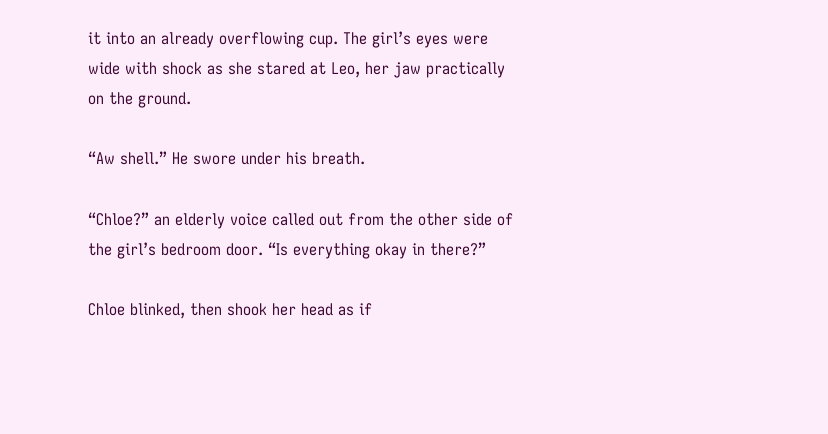it into an already overflowing cup. The girl’s eyes were wide with shock as she stared at Leo, her jaw practically on the ground.

“Aw shell.” He swore under his breath.

“Chloe?” an elderly voice called out from the other side of the girl’s bedroom door. “Is everything okay in there?”

Chloe blinked, then shook her head as if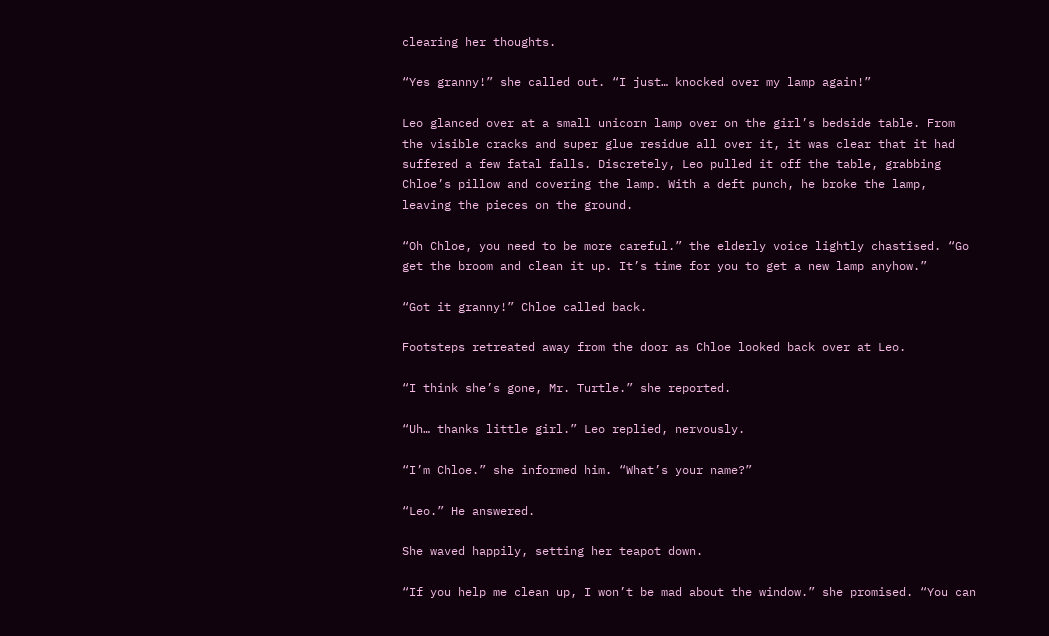clearing her thoughts.

“Yes granny!” she called out. “I just… knocked over my lamp again!”

Leo glanced over at a small unicorn lamp over on the girl’s bedside table. From the visible cracks and super glue residue all over it, it was clear that it had suffered a few fatal falls. Discretely, Leo pulled it off the table, grabbing Chloe’s pillow and covering the lamp. With a deft punch, he broke the lamp, leaving the pieces on the ground.

“Oh Chloe, you need to be more careful.” the elderly voice lightly chastised. “Go get the broom and clean it up. It’s time for you to get a new lamp anyhow.”

“Got it granny!” Chloe called back.

Footsteps retreated away from the door as Chloe looked back over at Leo.

“I think she’s gone, Mr. Turtle.” she reported.

“Uh… thanks little girl.” Leo replied, nervously.

“I’m Chloe.” she informed him. “What’s your name?”

“Leo.” He answered.

She waved happily, setting her teapot down.

“If you help me clean up, I won’t be mad about the window.” she promised. “You can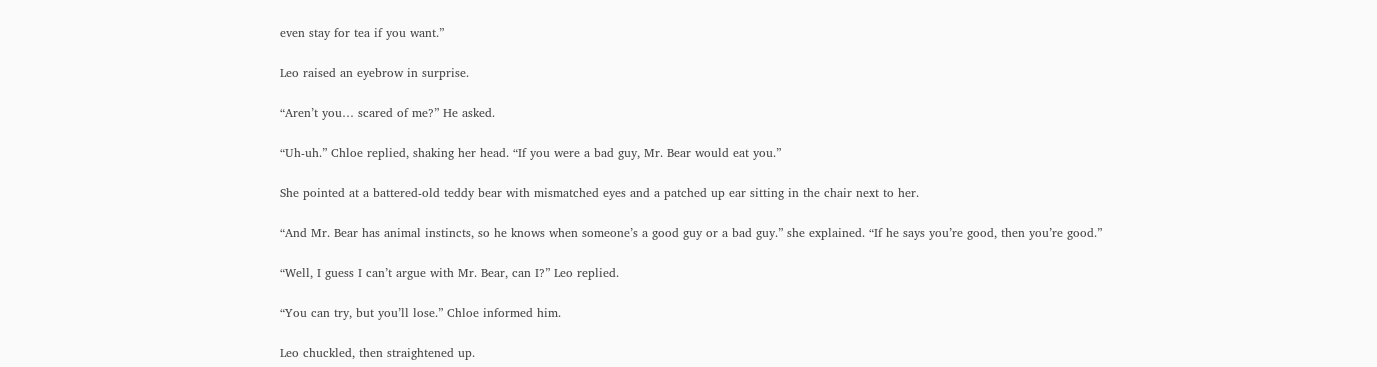even stay for tea if you want.”

Leo raised an eyebrow in surprise.

“Aren’t you… scared of me?” He asked.

“Uh-uh.” Chloe replied, shaking her head. “If you were a bad guy, Mr. Bear would eat you.”

She pointed at a battered-old teddy bear with mismatched eyes and a patched up ear sitting in the chair next to her.

“And Mr. Bear has animal instincts, so he knows when someone’s a good guy or a bad guy.” she explained. “If he says you’re good, then you’re good.”

“Well, I guess I can’t argue with Mr. Bear, can I?” Leo replied.

“You can try, but you’ll lose.” Chloe informed him.

Leo chuckled, then straightened up.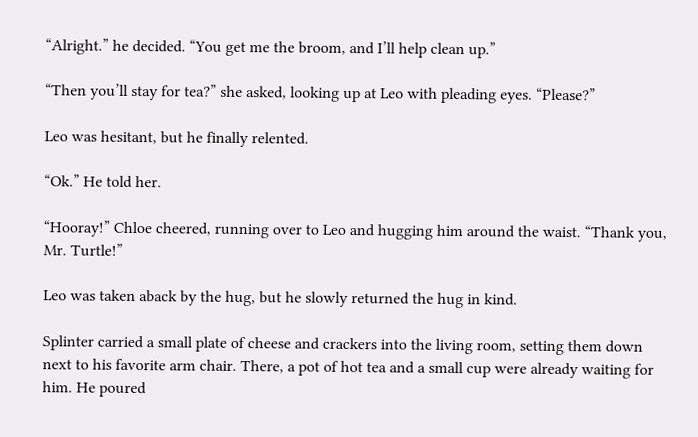“Alright.” he decided. “You get me the broom, and I’ll help clean up.”

“Then you’ll stay for tea?” she asked, looking up at Leo with pleading eyes. “Please?”

Leo was hesitant, but he finally relented.

“Ok.” He told her.

“Hooray!” Chloe cheered, running over to Leo and hugging him around the waist. “Thank you, Mr. Turtle!”

Leo was taken aback by the hug, but he slowly returned the hug in kind.

Splinter carried a small plate of cheese and crackers into the living room, setting them down next to his favorite arm chair. There, a pot of hot tea and a small cup were already waiting for him. He poured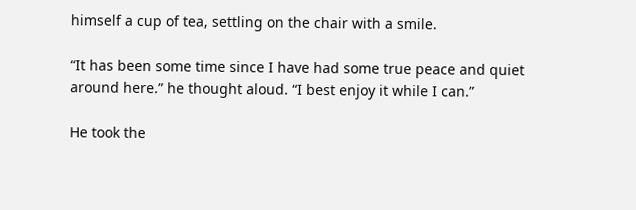himself a cup of tea, settling on the chair with a smile.

“It has been some time since I have had some true peace and quiet around here.” he thought aloud. “I best enjoy it while I can.”

He took the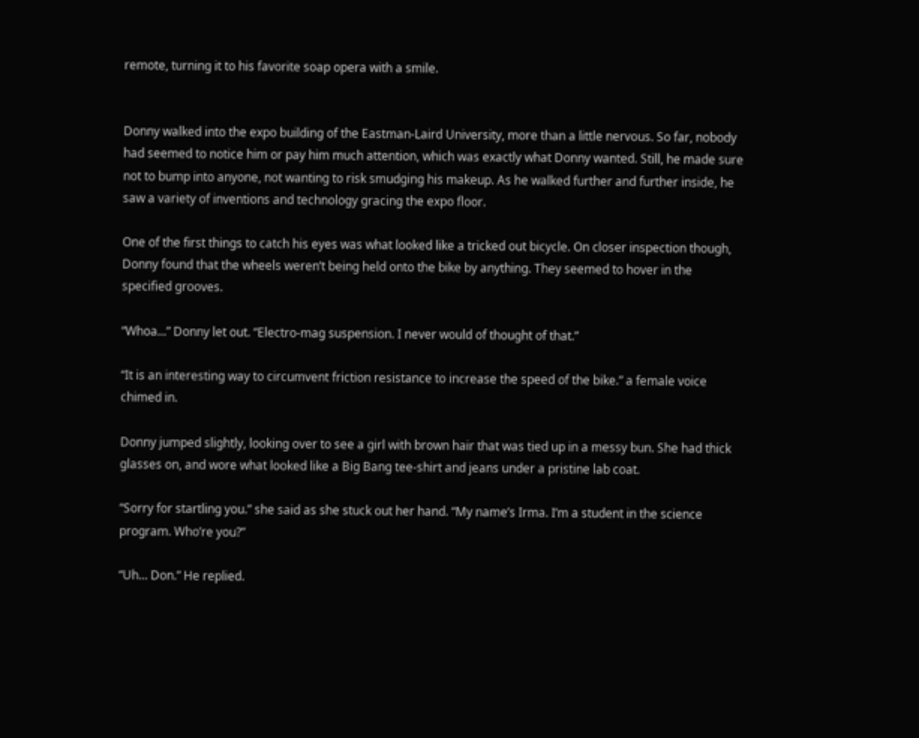remote, turning it to his favorite soap opera with a smile.


Donny walked into the expo building of the Eastman-Laird University, more than a little nervous. So far, nobody had seemed to notice him or pay him much attention, which was exactly what Donny wanted. Still, he made sure not to bump into anyone, not wanting to risk smudging his makeup. As he walked further and further inside, he saw a variety of inventions and technology gracing the expo floor.

One of the first things to catch his eyes was what looked like a tricked out bicycle. On closer inspection though, Donny found that the wheels weren’t being held onto the bike by anything. They seemed to hover in the specified grooves.

“Whoa...” Donny let out. “Electro-mag suspension. I never would of thought of that.”

“It is an interesting way to circumvent friction resistance to increase the speed of the bike.” a female voice chimed in.

Donny jumped slightly, looking over to see a girl with brown hair that was tied up in a messy bun. She had thick glasses on, and wore what looked like a Big Bang tee-shirt and jeans under a pristine lab coat.

“Sorry for startling you.” she said as she stuck out her hand. “My name’s Irma. I’m a student in the science program. Who’re you?”

“Uh... Don.” He replied.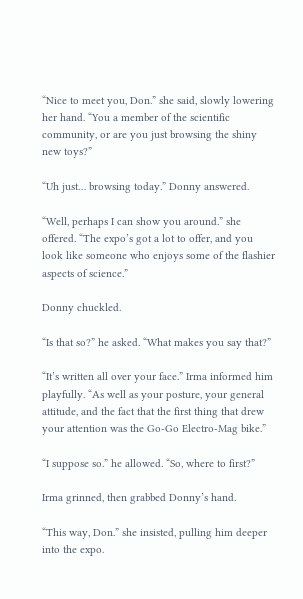“Nice to meet you, Don.” she said, slowly lowering her hand. “You a member of the scientific community, or are you just browsing the shiny new toys?”

“Uh just… browsing today.” Donny answered.

“Well, perhaps I can show you around.” she offered. “The expo’s got a lot to offer, and you look like someone who enjoys some of the flashier aspects of science.”

Donny chuckled.

“Is that so?” he asked. “What makes you say that?”

“It’s written all over your face.” Irma informed him playfully. “As well as your posture, your general attitude, and the fact that the first thing that drew your attention was the Go-Go Electro-Mag bike.”

“I suppose so.” he allowed. “So, where to first?”

Irma grinned, then grabbed Donny’s hand.

“This way, Don.” she insisted, pulling him deeper into the expo.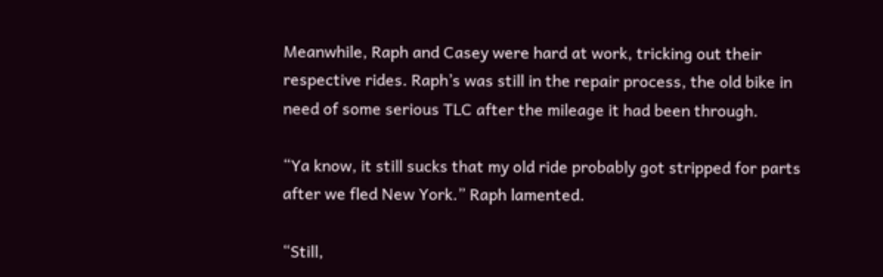Meanwhile, Raph and Casey were hard at work, tricking out their respective rides. Raph’s was still in the repair process, the old bike in need of some serious TLC after the mileage it had been through.

“Ya know, it still sucks that my old ride probably got stripped for parts after we fled New York.” Raph lamented.

“Still,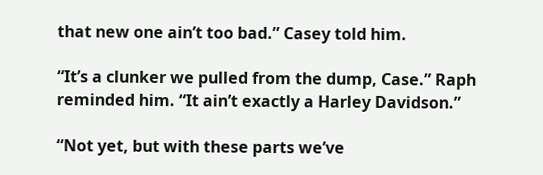that new one ain’t too bad.” Casey told him.

“It’s a clunker we pulled from the dump, Case.” Raph reminded him. “It ain’t exactly a Harley Davidson.”

“Not yet, but with these parts we’ve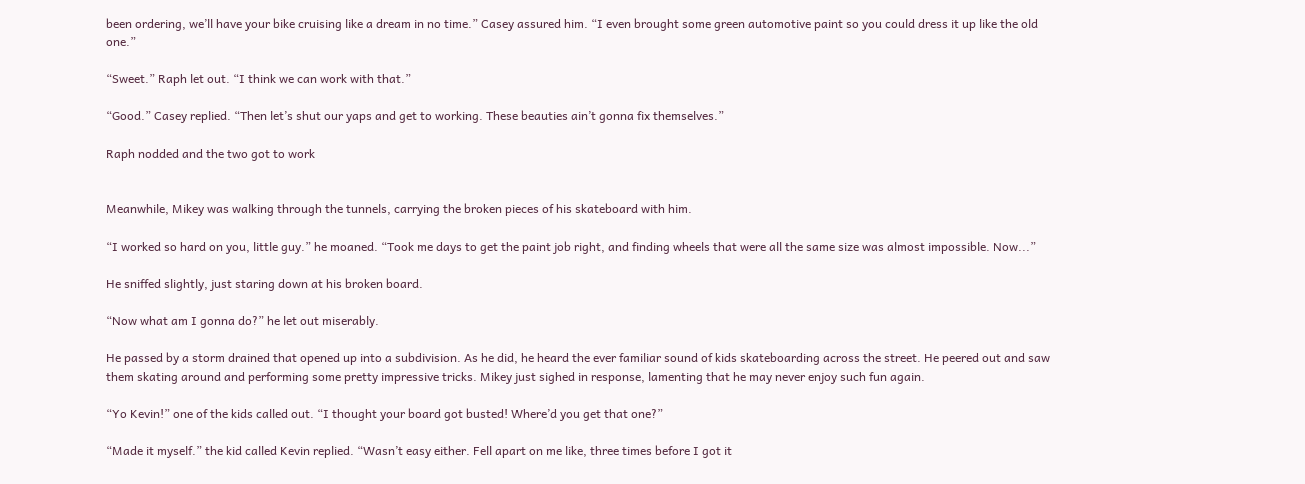been ordering, we’ll have your bike cruising like a dream in no time.” Casey assured him. “I even brought some green automotive paint so you could dress it up like the old one.”

“Sweet.” Raph let out. “I think we can work with that.”

“Good.” Casey replied. “Then let’s shut our yaps and get to working. These beauties ain’t gonna fix themselves.”

Raph nodded and the two got to work


Meanwhile, Mikey was walking through the tunnels, carrying the broken pieces of his skateboard with him.

“I worked so hard on you, little guy.” he moaned. “Took me days to get the paint job right, and finding wheels that were all the same size was almost impossible. Now...”

He sniffed slightly, just staring down at his broken board.

“Now what am I gonna do?” he let out miserably.

He passed by a storm drained that opened up into a subdivision. As he did, he heard the ever familiar sound of kids skateboarding across the street. He peered out and saw them skating around and performing some pretty impressive tricks. Mikey just sighed in response, lamenting that he may never enjoy such fun again.

“Yo Kevin!” one of the kids called out. “I thought your board got busted! Where’d you get that one?”

“Made it myself.” the kid called Kevin replied. “Wasn’t easy either. Fell apart on me like, three times before I got it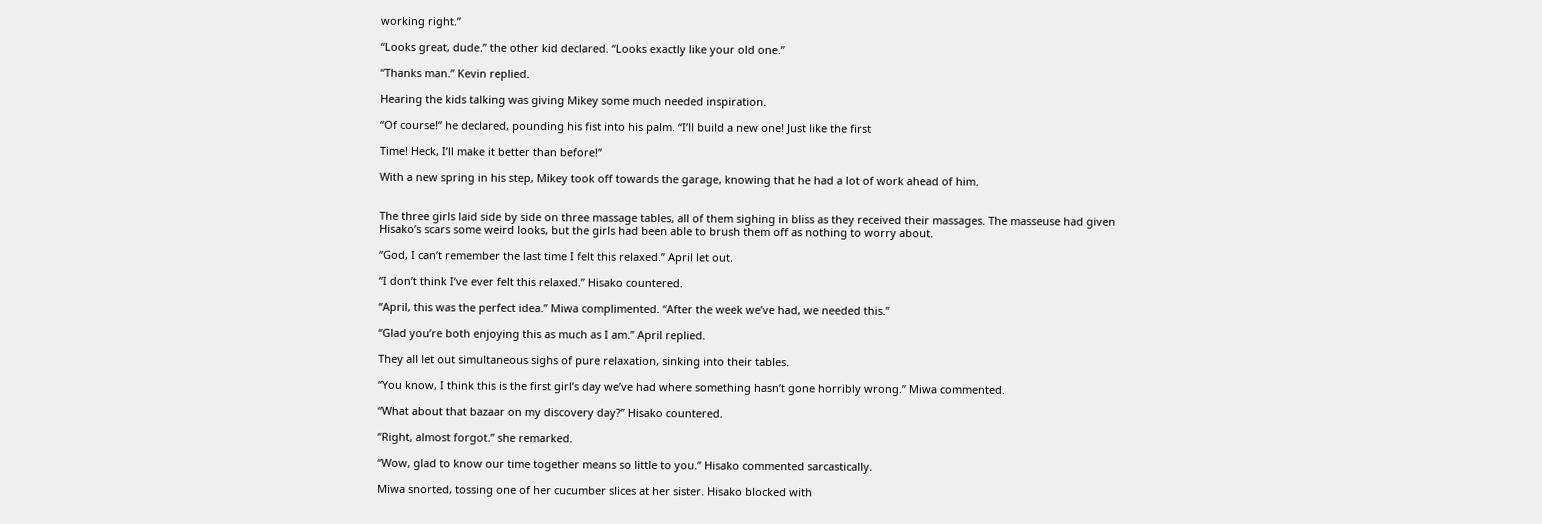working right.”

“Looks great, dude.” the other kid declared. “Looks exactly like your old one.”

“Thanks man.” Kevin replied.

Hearing the kids talking was giving Mikey some much needed inspiration.

“Of course!” he declared, pounding his fist into his palm. “I’ll build a new one! Just like the first

Time! Heck, I’ll make it better than before!”

With a new spring in his step, Mikey took off towards the garage, knowing that he had a lot of work ahead of him.


The three girls laid side by side on three massage tables, all of them sighing in bliss as they received their massages. The masseuse had given Hisako’s scars some weird looks, but the girls had been able to brush them off as nothing to worry about.

“God, I can’t remember the last time I felt this relaxed.” April let out.

“I don’t think I’ve ever felt this relaxed.” Hisako countered.

“April, this was the perfect idea.” Miwa complimented. “After the week we’ve had, we needed this.”

“Glad you’re both enjoying this as much as I am.” April replied.

They all let out simultaneous sighs of pure relaxation, sinking into their tables.

“You know, I think this is the first girl’s day we’ve had where something hasn’t gone horribly wrong.” Miwa commented.

“What about that bazaar on my discovery day?” Hisako countered.

“Right, almost forgot.” she remarked.

“Wow, glad to know our time together means so little to you.” Hisako commented sarcastically.

Miwa snorted, tossing one of her cucumber slices at her sister. Hisako blocked with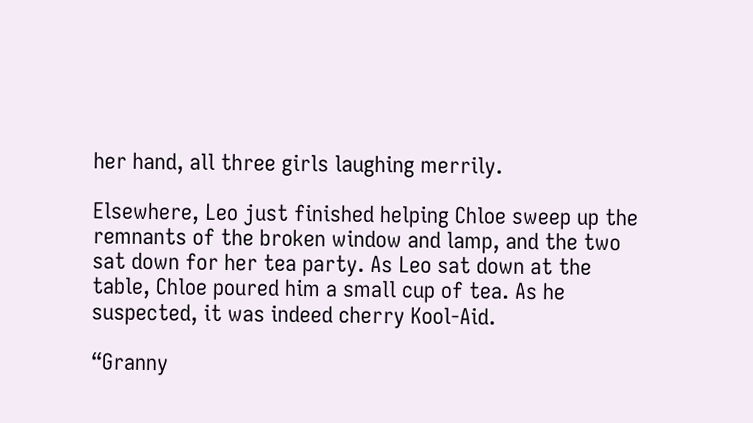her hand, all three girls laughing merrily.

Elsewhere, Leo just finished helping Chloe sweep up the remnants of the broken window and lamp, and the two sat down for her tea party. As Leo sat down at the table, Chloe poured him a small cup of tea. As he suspected, it was indeed cherry Kool-Aid.

“Granny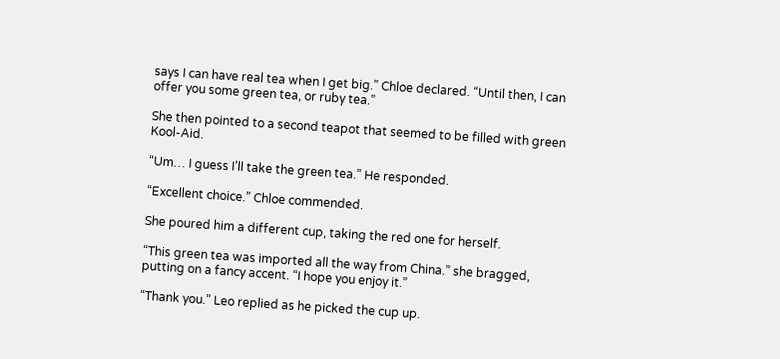says I can have real tea when I get big.” Chloe declared. “Until then, I can offer you some green tea, or ruby tea.”

She then pointed to a second teapot that seemed to be filled with green Kool-Aid.

“Um… I guess I’ll take the green tea.” He responded.

“Excellent choice.” Chloe commended.

She poured him a different cup, taking the red one for herself.

“This green tea was imported all the way from China.” she bragged, putting on a fancy accent. “I hope you enjoy it.”

“Thank you.” Leo replied as he picked the cup up.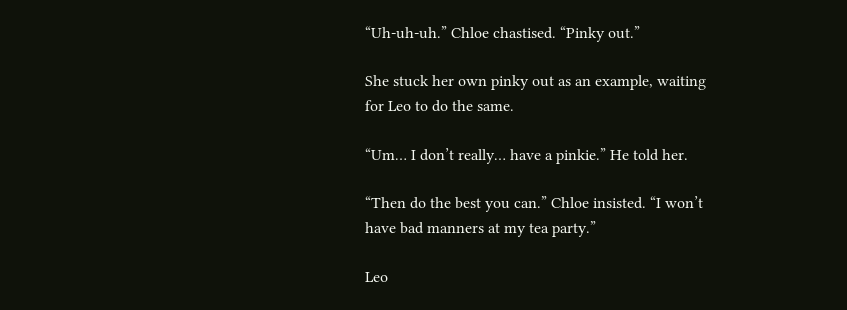“Uh-uh-uh.” Chloe chastised. “Pinky out.”

She stuck her own pinky out as an example, waiting for Leo to do the same.

“Um… I don’t really… have a pinkie.” He told her.

“Then do the best you can.” Chloe insisted. “I won’t have bad manners at my tea party.”

Leo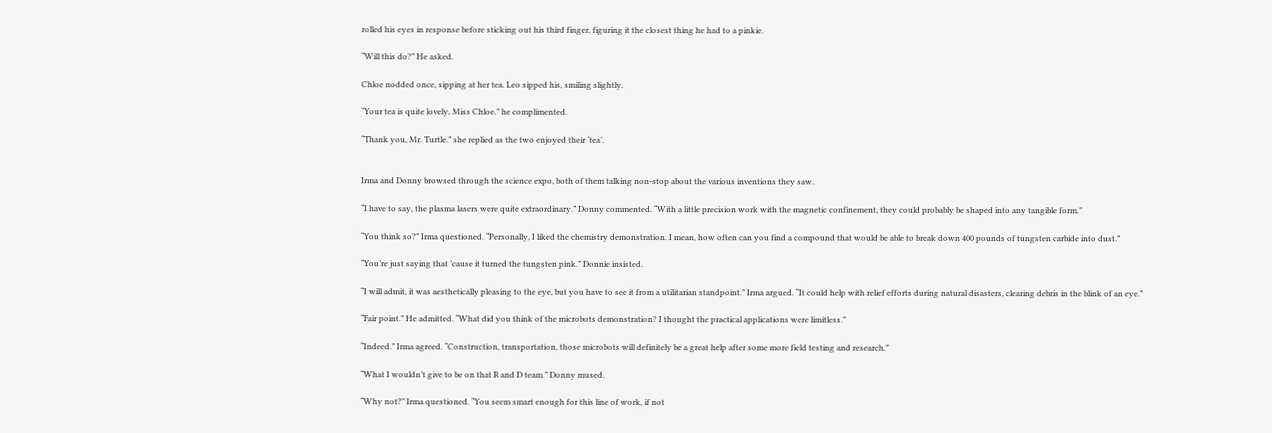rolled his eyes in response before sticking out his third finger, figuring it the closest thing he had to a pinkie.

“Will this do?” He asked.

Chloe nodded once, sipping at her tea. Leo sipped his, smiling slightly.

“Your tea is quite lovely, Miss Chloe.” he complimented.

“Thank you, Mr. Turtle.” she replied as the two enjoyed their ‘tea’.


Irma and Donny browsed through the science expo, both of them talking non-stop about the various inventions they saw.

“I have to say, the plasma lasers were quite extraordinary.” Donny commented. “With a little precision work with the magnetic confinement, they could probably be shaped into any tangible form.”

“You think so?” Irma questioned. “Personally, I liked the chemistry demonstration. I mean, how often can you find a compound that would be able to break down 400 pounds of tungsten carbide into dust.”

“You’re just saying that ’cause it turned the tungsten pink.” Donnie insisted.

“I will admit, it was aesthetically pleasing to the eye, but you have to see it from a utilitarian standpoint.” Irma argued. “It could help with relief efforts during natural disasters, clearing debris in the blink of an eye.”

“Fair point.” He admitted. “What did you think of the microbots demonstration? I thought the practical applications were limitless.”

“Indeed.” Irma agreed. “Construction, transportation, those microbots will definitely be a great help after some more field testing and research.”

“What I wouldn’t give to be on that R and D team.” Donny mused.

“Why not?” Irma questioned. “You seem smart enough for this line of work, if not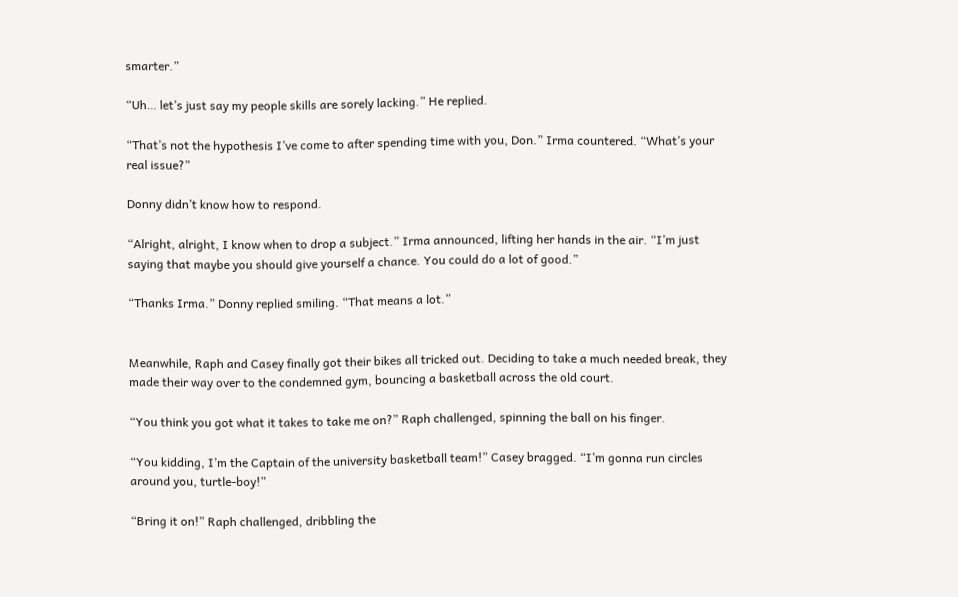smarter.”

“Uh… let’s just say my people skills are sorely lacking.” He replied.

“That’s not the hypothesis I’ve come to after spending time with you, Don.” Irma countered. “What’s your real issue?”

Donny didn’t know how to respond.

“Alright, alright, I know when to drop a subject.” Irma announced, lifting her hands in the air. “I’m just saying that maybe you should give yourself a chance. You could do a lot of good.”

“Thanks Irma.” Donny replied smiling. “That means a lot.”


Meanwhile, Raph and Casey finally got their bikes all tricked out. Deciding to take a much needed break, they made their way over to the condemned gym, bouncing a basketball across the old court.

“You think you got what it takes to take me on?” Raph challenged, spinning the ball on his finger.

“You kidding, I’m the Captain of the university basketball team!” Casey bragged. “I’m gonna run circles around you, turtle-boy!”

“Bring it on!” Raph challenged, dribbling the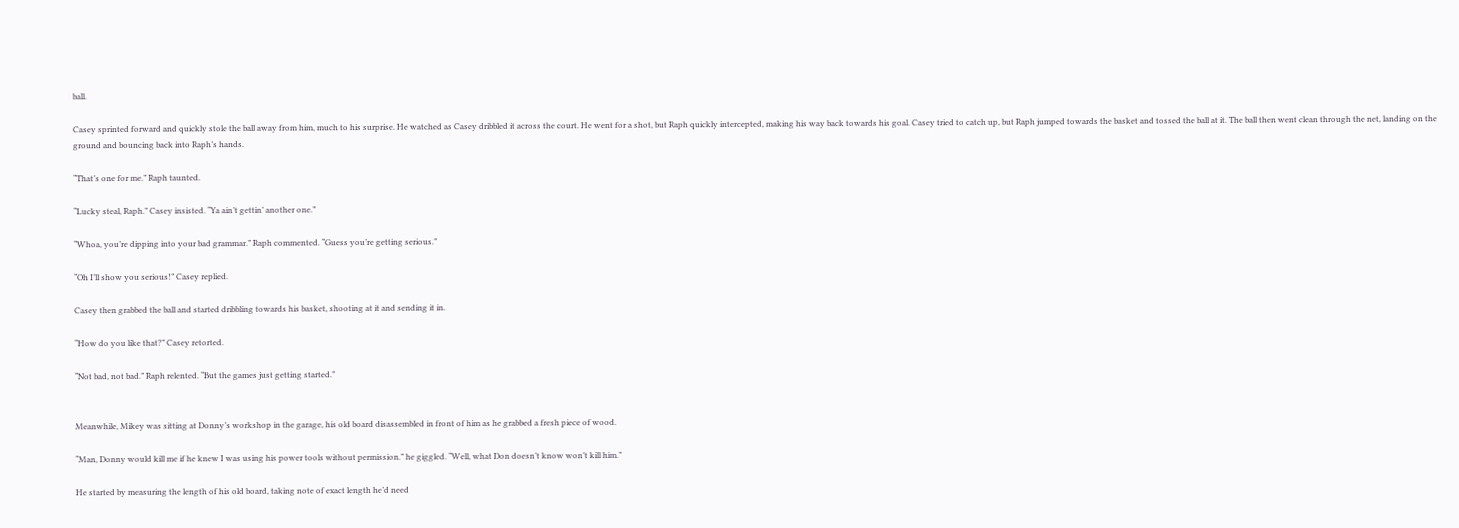ball.

Casey sprinted forward and quickly stole the ball away from him, much to his surprise. He watched as Casey dribbled it across the court. He went for a shot, but Raph quickly intercepted, making his way back towards his goal. Casey tried to catch up, but Raph jumped towards the basket and tossed the ball at it. The ball then went clean through the net, landing on the ground and bouncing back into Raph’s hands.

“That’s one for me.” Raph taunted.

“Lucky steal, Raph.” Casey insisted. “Ya ain’t gettin’ another one.”

“Whoa, you’re dipping into your bad grammar.” Raph commented. “Guess you’re getting serious.”

“Oh I’ll show you serious!” Casey replied.

Casey then grabbed the ball and started dribbling towards his basket, shooting at it and sending it in.

“How do you like that?” Casey retorted.

“Not bad, not bad.” Raph relented. “But the games just getting started.”


Meanwhile, Mikey was sitting at Donny’s workshop in the garage, his old board disassembled in front of him as he grabbed a fresh piece of wood.

“Man, Donny would kill me if he knew I was using his power tools without permission.” he giggled. “Well, what Don doesn’t know won’t kill him.”

He started by measuring the length of his old board, taking note of exact length he’d need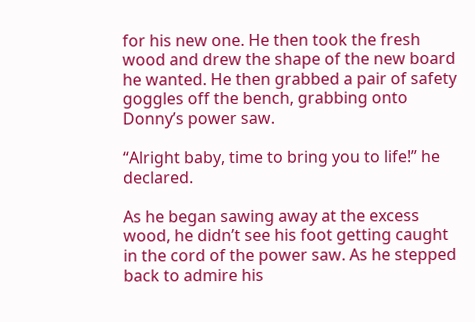for his new one. He then took the fresh wood and drew the shape of the new board he wanted. He then grabbed a pair of safety goggles off the bench, grabbing onto Donny’s power saw.

“Alright baby, time to bring you to life!” he declared.

As he began sawing away at the excess wood, he didn’t see his foot getting caught in the cord of the power saw. As he stepped back to admire his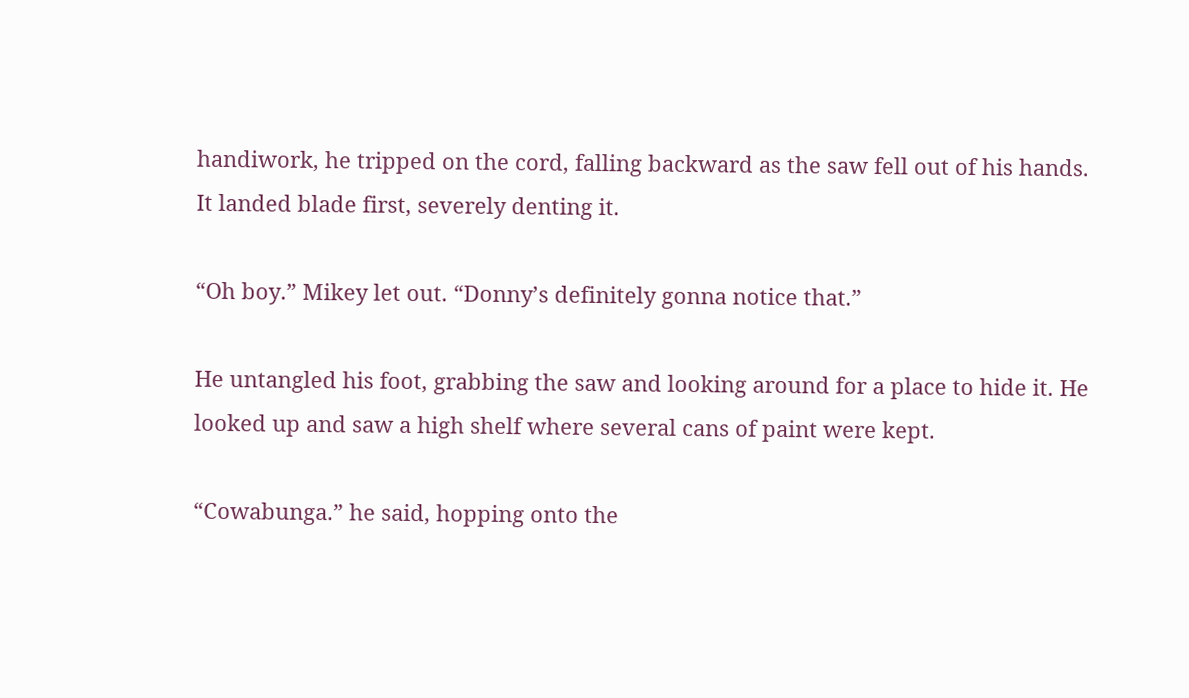handiwork, he tripped on the cord, falling backward as the saw fell out of his hands. It landed blade first, severely denting it.

“Oh boy.” Mikey let out. “Donny’s definitely gonna notice that.”

He untangled his foot, grabbing the saw and looking around for a place to hide it. He looked up and saw a high shelf where several cans of paint were kept.

“Cowabunga.” he said, hopping onto the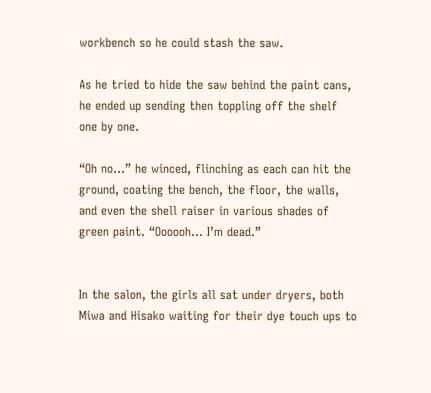workbench so he could stash the saw.

As he tried to hide the saw behind the paint cans, he ended up sending then toppling off the shelf one by one.

“Oh no...” he winced, flinching as each can hit the ground, coating the bench, the floor, the walls, and even the shell raiser in various shades of green paint. “Oooooh… I’m dead.”


In the salon, the girls all sat under dryers, both Miwa and Hisako waiting for their dye touch ups to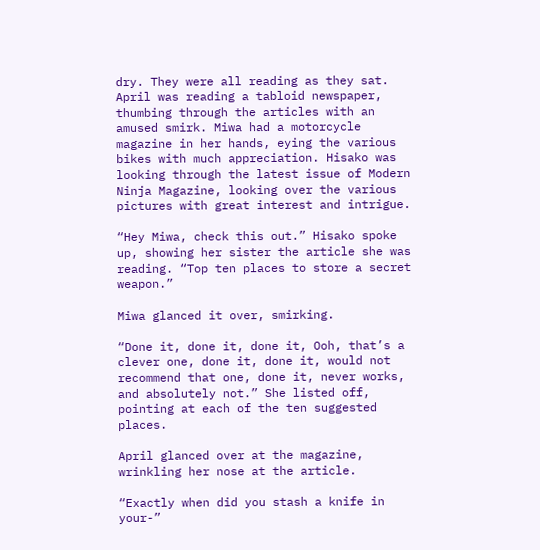dry. They were all reading as they sat. April was reading a tabloid newspaper, thumbing through the articles with an amused smirk. Miwa had a motorcycle magazine in her hands, eying the various bikes with much appreciation. Hisako was looking through the latest issue of Modern Ninja Magazine, looking over the various pictures with great interest and intrigue.

“Hey Miwa, check this out.” Hisako spoke up, showing her sister the article she was reading. “Top ten places to store a secret weapon.”

Miwa glanced it over, smirking.

“Done it, done it, done it, Ooh, that’s a clever one, done it, done it, would not recommend that one, done it, never works, and absolutely not.” She listed off, pointing at each of the ten suggested places.

April glanced over at the magazine, wrinkling her nose at the article.

“Exactly when did you stash a knife in your-”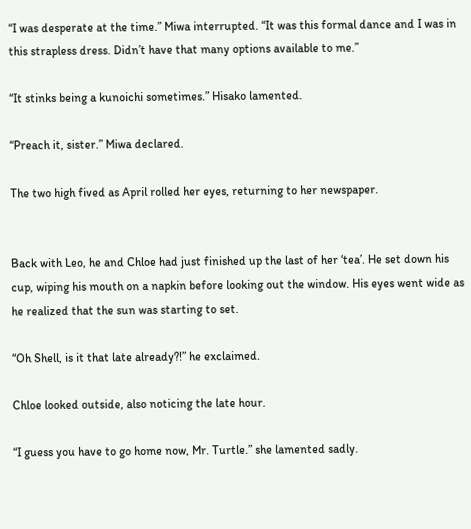“I was desperate at the time.” Miwa interrupted. “It was this formal dance and I was in this strapless dress. Didn’t have that many options available to me.”

“It stinks being a kunoichi sometimes.” Hisako lamented.

“Preach it, sister.” Miwa declared.

The two high fived as April rolled her eyes, returning to her newspaper.


Back with Leo, he and Chloe had just finished up the last of her ‘tea’. He set down his cup, wiping his mouth on a napkin before looking out the window. His eyes went wide as he realized that the sun was starting to set.

“Oh Shell, is it that late already?!” he exclaimed.

Chloe looked outside, also noticing the late hour.

“I guess you have to go home now, Mr. Turtle.” she lamented sadly.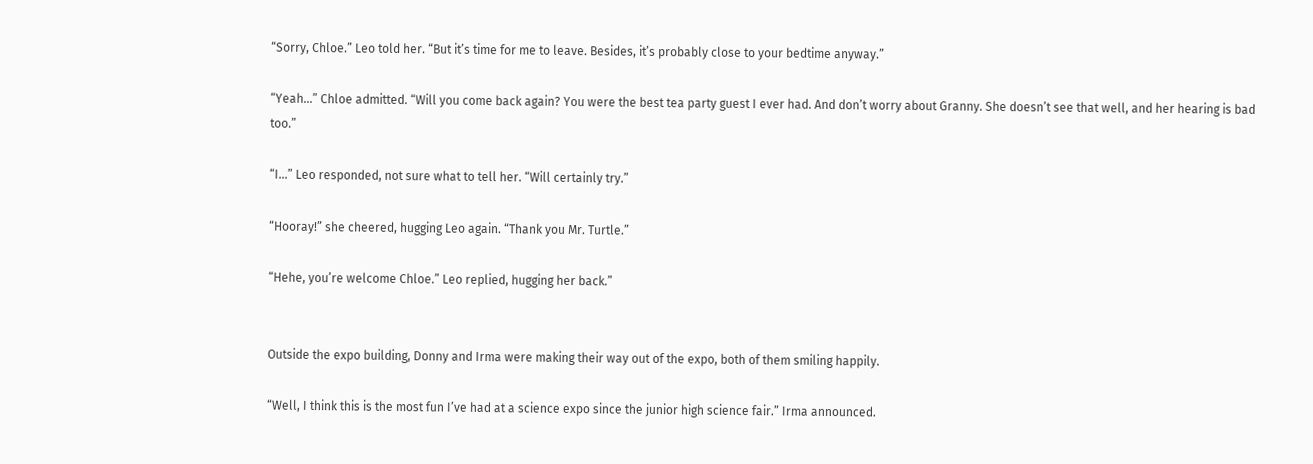“Sorry, Chloe.” Leo told her. “But it’s time for me to leave. Besides, it’s probably close to your bedtime anyway.”

“Yeah...” Chloe admitted. “Will you come back again? You were the best tea party guest I ever had. And don’t worry about Granny. She doesn’t see that well, and her hearing is bad too.”

“I…” Leo responded, not sure what to tell her. “Will certainly try.”

“Hooray!” she cheered, hugging Leo again. “Thank you Mr. Turtle.”

“Hehe, you’re welcome Chloe.” Leo replied, hugging her back.”


Outside the expo building, Donny and Irma were making their way out of the expo, both of them smiling happily.

“Well, I think this is the most fun I’ve had at a science expo since the junior high science fair.” Irma announced.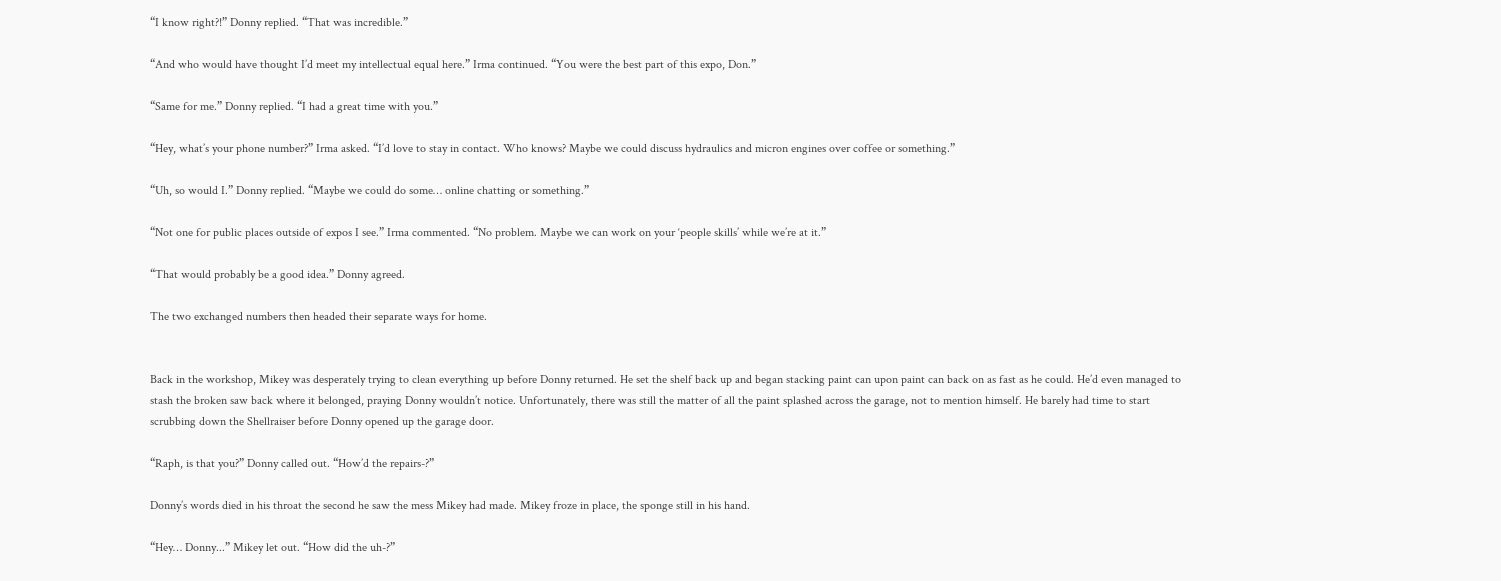“I know right?!” Donny replied. “That was incredible.”

“And who would have thought I’d meet my intellectual equal here.” Irma continued. “You were the best part of this expo, Don.”

“Same for me.” Donny replied. “I had a great time with you.”

“Hey, what’s your phone number?” Irma asked. “I’d love to stay in contact. Who knows? Maybe we could discuss hydraulics and micron engines over coffee or something.”

“Uh, so would I.” Donny replied. “Maybe we could do some… online chatting or something.”

“Not one for public places outside of expos I see.” Irma commented. “No problem. Maybe we can work on your ‘people skills’ while we’re at it.”

“That would probably be a good idea.” Donny agreed.

The two exchanged numbers then headed their separate ways for home.


Back in the workshop, Mikey was desperately trying to clean everything up before Donny returned. He set the shelf back up and began stacking paint can upon paint can back on as fast as he could. He’d even managed to stash the broken saw back where it belonged, praying Donny wouldn’t notice. Unfortunately, there was still the matter of all the paint splashed across the garage, not to mention himself. He barely had time to start scrubbing down the Shellraiser before Donny opened up the garage door.

“Raph, is that you?” Donny called out. “How’d the repairs-?”

Donny’s words died in his throat the second he saw the mess Mikey had made. Mikey froze in place, the sponge still in his hand.

“Hey… Donny...” Mikey let out. “How did the uh-?”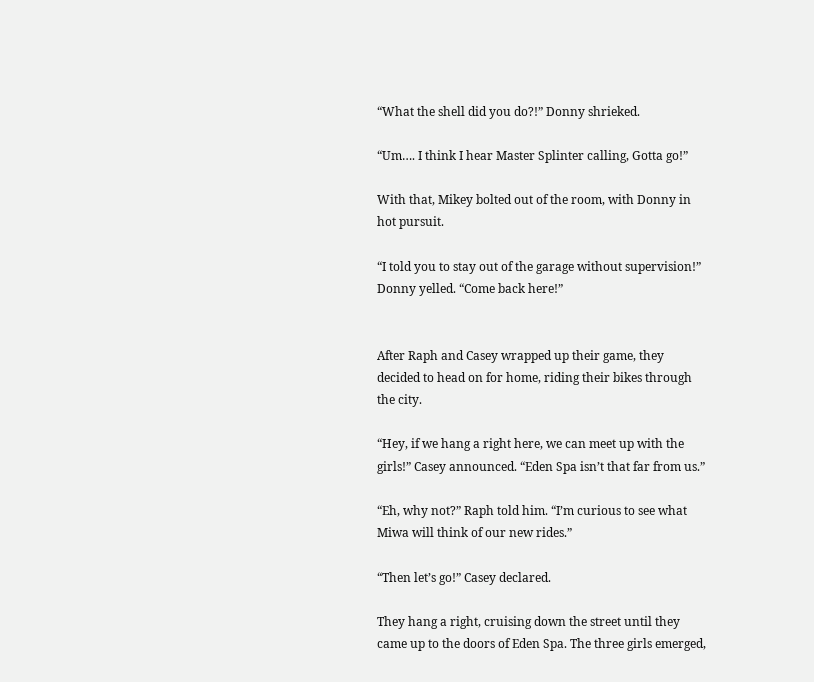“What the shell did you do?!” Donny shrieked.

“Um…. I think I hear Master Splinter calling, Gotta go!”

With that, Mikey bolted out of the room, with Donny in hot pursuit.

“I told you to stay out of the garage without supervision!” Donny yelled. “Come back here!”


After Raph and Casey wrapped up their game, they decided to head on for home, riding their bikes through the city.

“Hey, if we hang a right here, we can meet up with the girls!” Casey announced. “Eden Spa isn’t that far from us.”

“Eh, why not?” Raph told him. “I’m curious to see what Miwa will think of our new rides.”

“Then let’s go!” Casey declared.

They hang a right, cruising down the street until they came up to the doors of Eden Spa. The three girls emerged,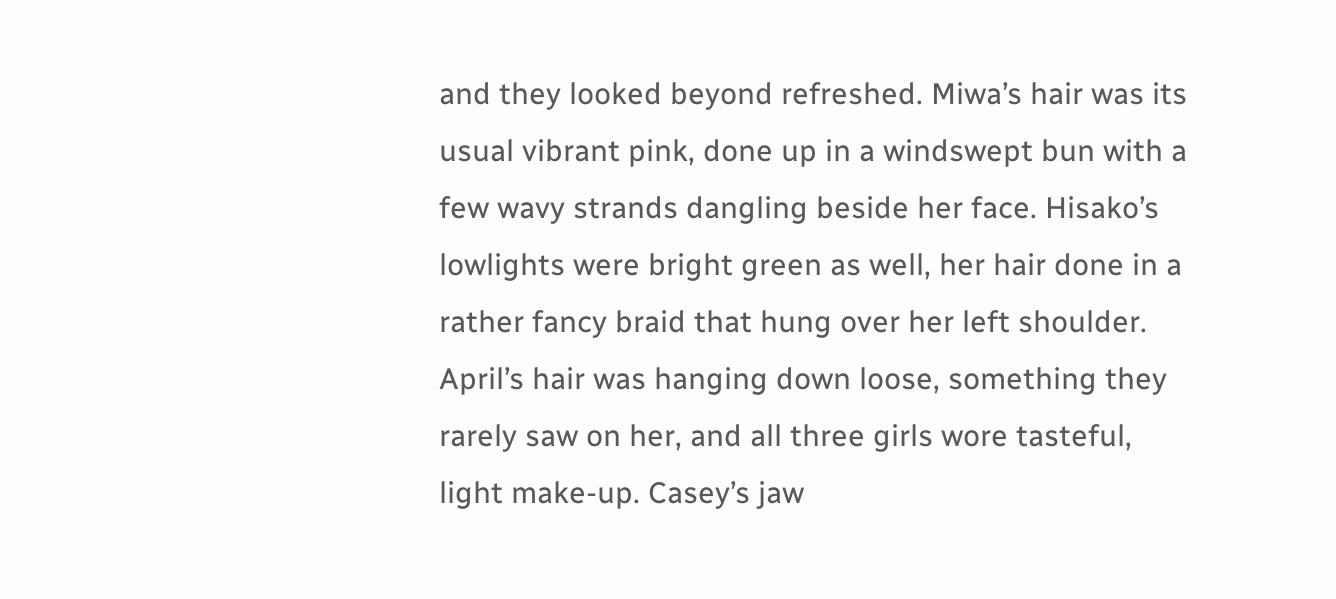and they looked beyond refreshed. Miwa’s hair was its usual vibrant pink, done up in a windswept bun with a few wavy strands dangling beside her face. Hisako’s lowlights were bright green as well, her hair done in a rather fancy braid that hung over her left shoulder. April’s hair was hanging down loose, something they rarely saw on her, and all three girls wore tasteful, light make-up. Casey’s jaw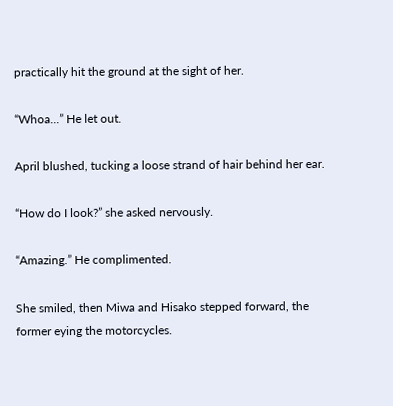practically hit the ground at the sight of her.

“Whoa...” He let out.

April blushed, tucking a loose strand of hair behind her ear.

“How do I look?” she asked nervously.

“Amazing.” He complimented.

She smiled, then Miwa and Hisako stepped forward, the former eying the motorcycles.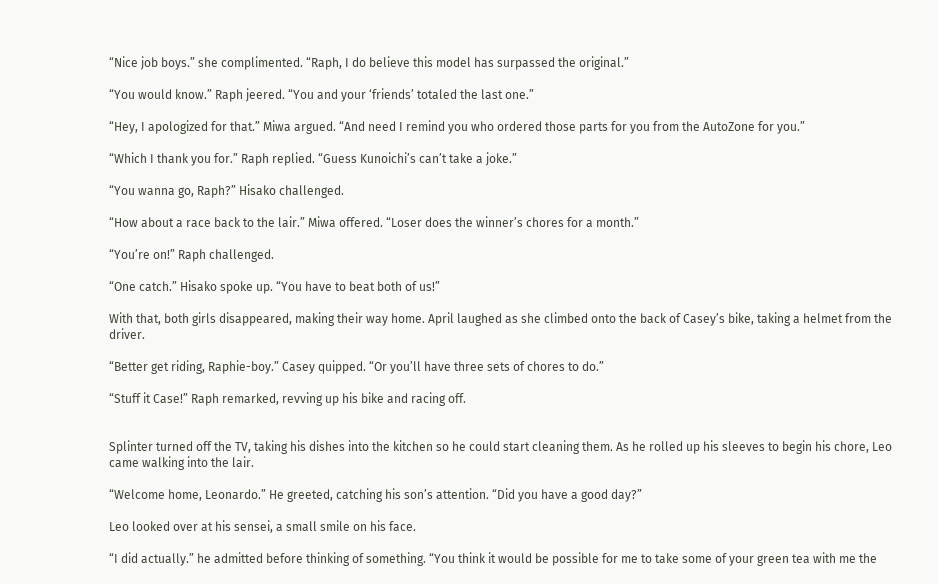“Nice job boys.” she complimented. “Raph, I do believe this model has surpassed the original.”

“You would know.” Raph jeered. “You and your ‘friends’ totaled the last one.”

“Hey, I apologized for that.” Miwa argued. “And need I remind you who ordered those parts for you from the AutoZone for you.”

“Which I thank you for.” Raph replied. “Guess Kunoichi’s can’t take a joke.”

“You wanna go, Raph?” Hisako challenged.

“How about a race back to the lair.” Miwa offered. “Loser does the winner’s chores for a month.”

“You’re on!” Raph challenged.

“One catch.” Hisako spoke up. “You have to beat both of us!”

With that, both girls disappeared, making their way home. April laughed as she climbed onto the back of Casey’s bike, taking a helmet from the driver.

“Better get riding, Raphie-boy.” Casey quipped. “Or you’ll have three sets of chores to do.”

“Stuff it Case!” Raph remarked, revving up his bike and racing off.


Splinter turned off the TV, taking his dishes into the kitchen so he could start cleaning them. As he rolled up his sleeves to begin his chore, Leo came walking into the lair.

“Welcome home, Leonardo.” He greeted, catching his son’s attention. “Did you have a good day?”

Leo looked over at his sensei, a small smile on his face.

“I did actually.” he admitted before thinking of something. “You think it would be possible for me to take some of your green tea with me the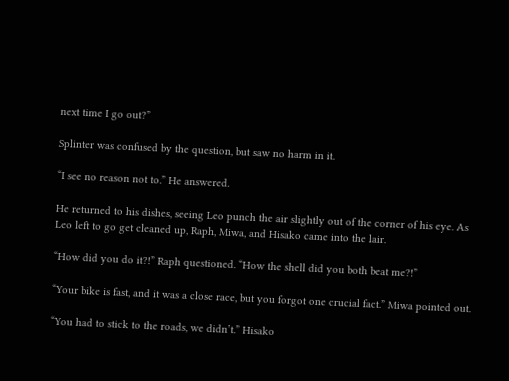next time I go out?”

Splinter was confused by the question, but saw no harm in it.

“I see no reason not to.” He answered.

He returned to his dishes, seeing Leo punch the air slightly out of the corner of his eye. As Leo left to go get cleaned up, Raph, Miwa, and Hisako came into the lair.

“How did you do it?!” Raph questioned. “How the shell did you both beat me?!”

“Your bike is fast, and it was a close race, but you forgot one crucial fact.” Miwa pointed out.

“You had to stick to the roads, we didn’t.” Hisako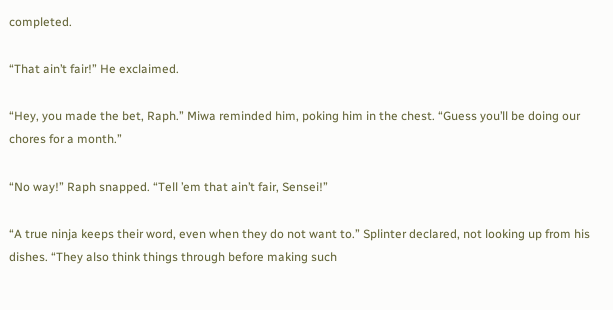completed.

“That ain’t fair!” He exclaimed.

“Hey, you made the bet, Raph.” Miwa reminded him, poking him in the chest. “Guess you’ll be doing our chores for a month.”

“No way!” Raph snapped. “Tell ’em that ain’t fair, Sensei!”

“A true ninja keeps their word, even when they do not want to.” Splinter declared, not looking up from his dishes. “They also think things through before making such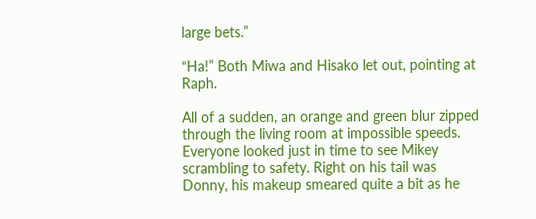large bets.”

“Ha!” Both Miwa and Hisako let out, pointing at Raph.

All of a sudden, an orange and green blur zipped through the living room at impossible speeds. Everyone looked just in time to see Mikey scrambling to safety. Right on his tail was Donny, his makeup smeared quite a bit as he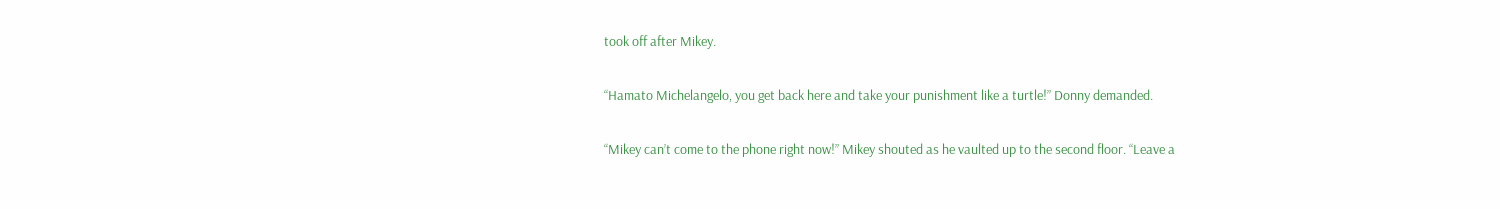took off after Mikey.

“Hamato Michelangelo, you get back here and take your punishment like a turtle!” Donny demanded.

“Mikey can’t come to the phone right now!” Mikey shouted as he vaulted up to the second floor. “Leave a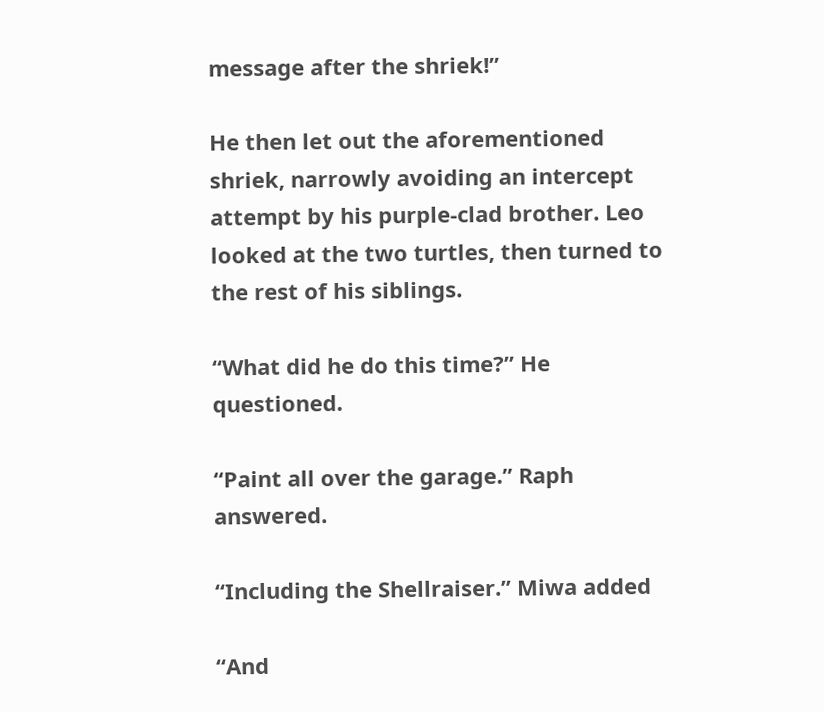message after the shriek!”

He then let out the aforementioned shriek, narrowly avoiding an intercept attempt by his purple-clad brother. Leo looked at the two turtles, then turned to the rest of his siblings.

“What did he do this time?” He questioned.

“Paint all over the garage.” Raph answered.

“Including the Shellraiser.” Miwa added

“And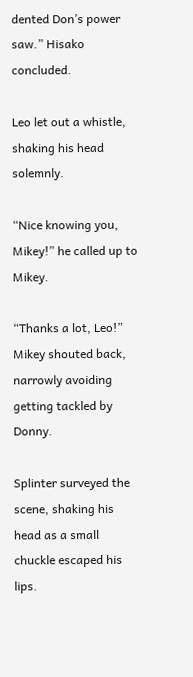dented Don’s power saw.” Hisako concluded.

Leo let out a whistle, shaking his head solemnly.

“Nice knowing you, Mikey!” he called up to Mikey.

“Thanks a lot, Leo!” Mikey shouted back, narrowly avoiding getting tackled by Donny.

Splinter surveyed the scene, shaking his head as a small chuckle escaped his lips.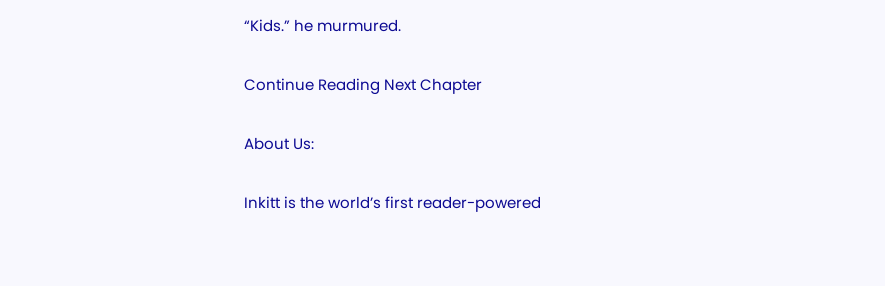“Kids.” he murmured.

Continue Reading Next Chapter

About Us:

Inkitt is the world’s first reader-powered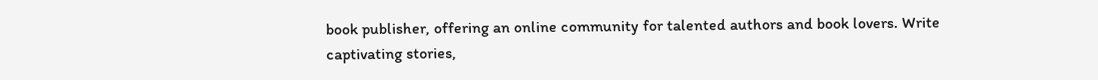book publisher, offering an online community for talented authors and book lovers. Write captivating stories,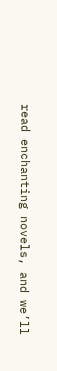read enchanting novels, and we’ll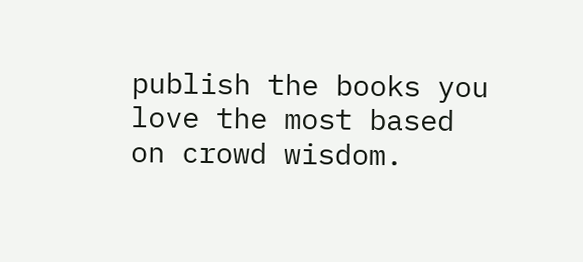publish the books you love the most based on crowd wisdom.